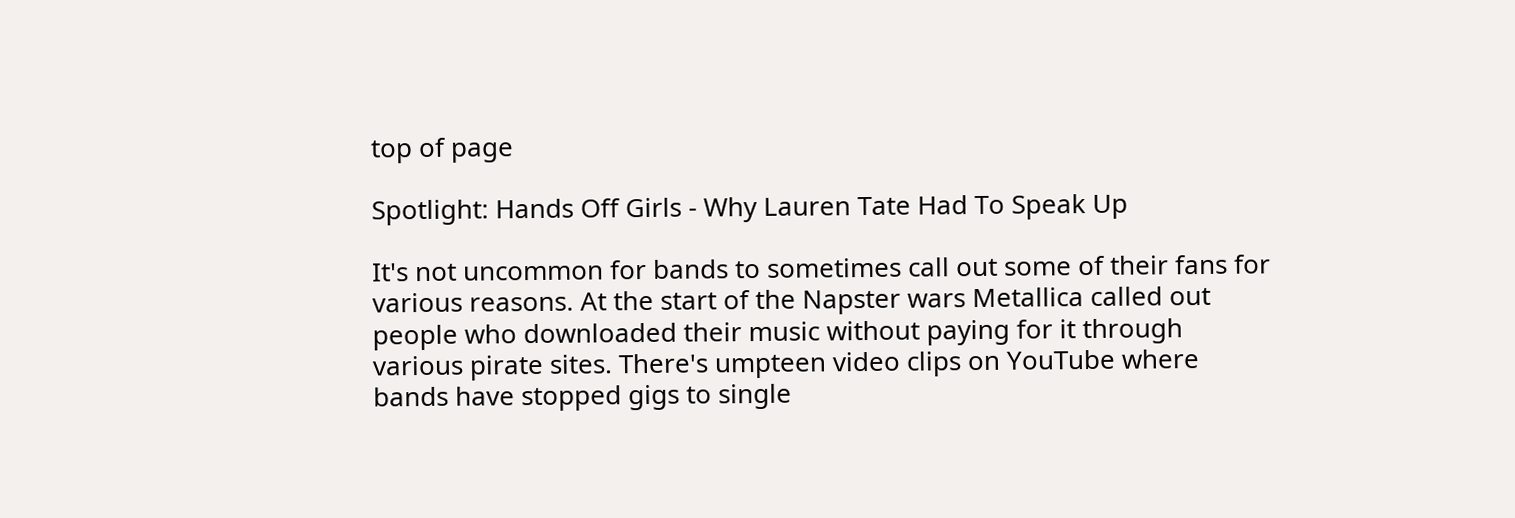top of page

Spotlight: Hands Off Girls - Why Lauren Tate Had To Speak Up

It's not uncommon for bands to sometimes call out some of their fans for various reasons. At the start of the Napster wars Metallica called out people who downloaded their music without paying for it through various pirate sites. There's umpteen video clips on YouTube where bands have stopped gigs to single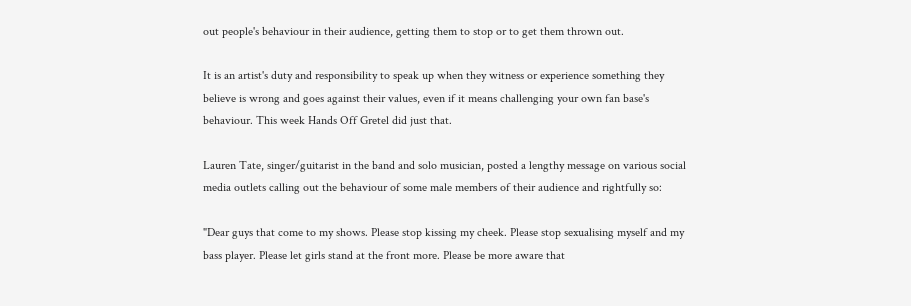out people's behaviour in their audience, getting them to stop or to get them thrown out.

It is an artist's duty and responsibility to speak up when they witness or experience something they believe is wrong and goes against their values, even if it means challenging your own fan base's behaviour. This week Hands Off Gretel did just that.

Lauren Tate, singer/guitarist in the band and solo musician, posted a lengthy message on various social media outlets calling out the behaviour of some male members of their audience and rightfully so:

"Dear guys that come to my shows. Please stop kissing my cheek. Please stop sexualising myself and my bass player. Please let girls stand at the front more. Please be more aware that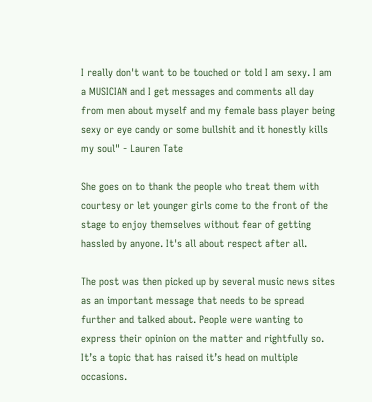I really don't want to be touched or told I am sexy. I am a MUSICIAN and I get messages and comments all day from men about myself and my female bass player being sexy or eye candy or some bullshit and it honestly kills my soul" - Lauren Tate

She goes on to thank the people who treat them with courtesy or let younger girls come to the front of the stage to enjoy themselves without fear of getting hassled by anyone. It's all about respect after all.

The post was then picked up by several music news sites as an important message that needs to be spread further and talked about. People were wanting to express their opinion on the matter and rightfully so. It’s a topic that has raised it’s head on multiple occasions.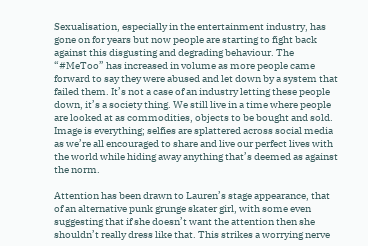Sexualisation, especially in the entertainment industry, has gone on for years but now people are starting to fight back against this disgusting and degrading behaviour. The “#MeToo” has increased in volume as more people came forward to say they were abused and let down by a system that failed them. It’s not a case of an industry letting these people down, it’s a society thing. We still live in a time where people are looked at as commodities, objects to be bought and sold. Image is everything; selfies are splattered across social media as we’re all encouraged to share and live our perfect lives with the world while hiding away anything that’s deemed as against the norm.

Attention has been drawn to Lauren’s stage appearance, that of an alternative punk grunge skater girl, with some even suggesting that if she doesn’t want the attention then she shouldn’t really dress like that. This strikes a worrying nerve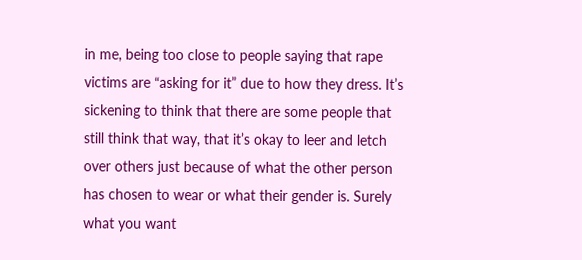in me, being too close to people saying that rape victims are “asking for it” due to how they dress. It’s sickening to think that there are some people that still think that way, that it’s okay to leer and letch over others just because of what the other person has chosen to wear or what their gender is. Surely what you want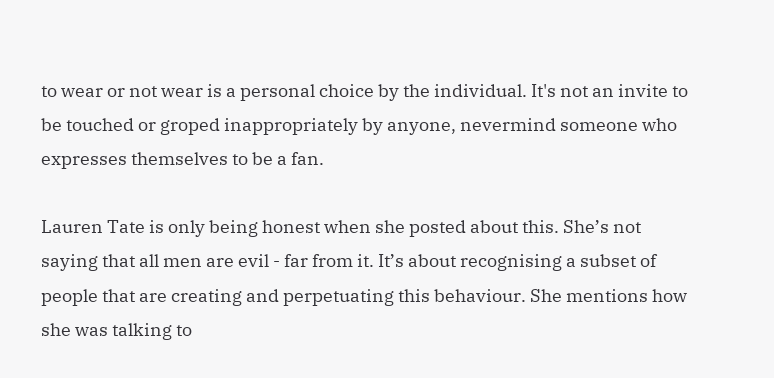to wear or not wear is a personal choice by the individual. It's not an invite to be touched or groped inappropriately by anyone, nevermind someone who expresses themselves to be a fan.

Lauren Tate is only being honest when she posted about this. She’s not saying that all men are evil - far from it. It’s about recognising a subset of people that are creating and perpetuating this behaviour. She mentions how she was talking to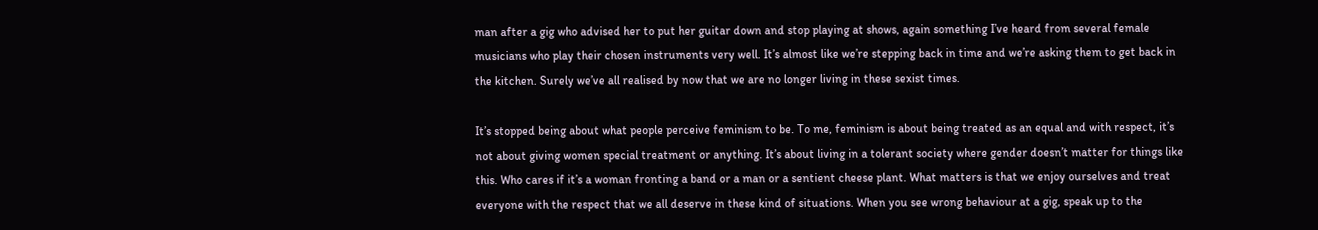man after a gig who advised her to put her guitar down and stop playing at shows, again something I’ve heard from several female musicians who play their chosen instruments very well. It’s almost like we’re stepping back in time and we’re asking them to get back in the kitchen. Surely we’ve all realised by now that we are no longer living in these sexist times.

It’s stopped being about what people perceive feminism to be. To me, feminism is about being treated as an equal and with respect, it’s not about giving women special treatment or anything. It’s about living in a tolerant society where gender doesn’t matter for things like this. Who cares if it’s a woman fronting a band or a man or a sentient cheese plant. What matters is that we enjoy ourselves and treat everyone with the respect that we all deserve in these kind of situations. When you see wrong behaviour at a gig, speak up to the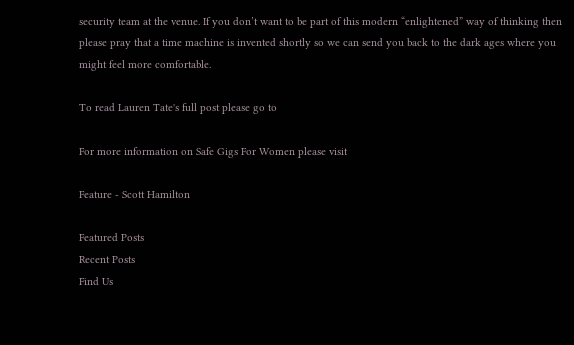security team at the venue. If you don’t want to be part of this modern “enlightened” way of thinking then please pray that a time machine is invented shortly so we can send you back to the dark ages where you might feel more comfortable.

To read Lauren Tate's full post please go to

For more information on Safe Gigs For Women please visit

Feature - Scott Hamilton

Featured Posts
Recent Posts
Find Us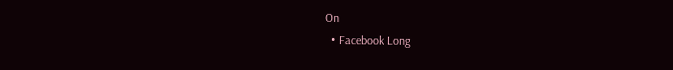On
  • Facebook Long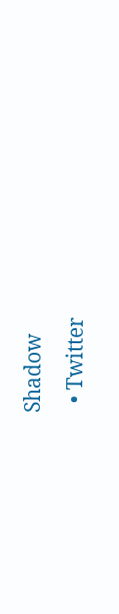Shadow
  • Twitter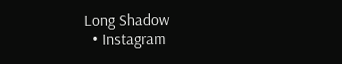Long Shadow
  • Instagram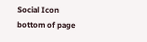Social Icon
bottom of page